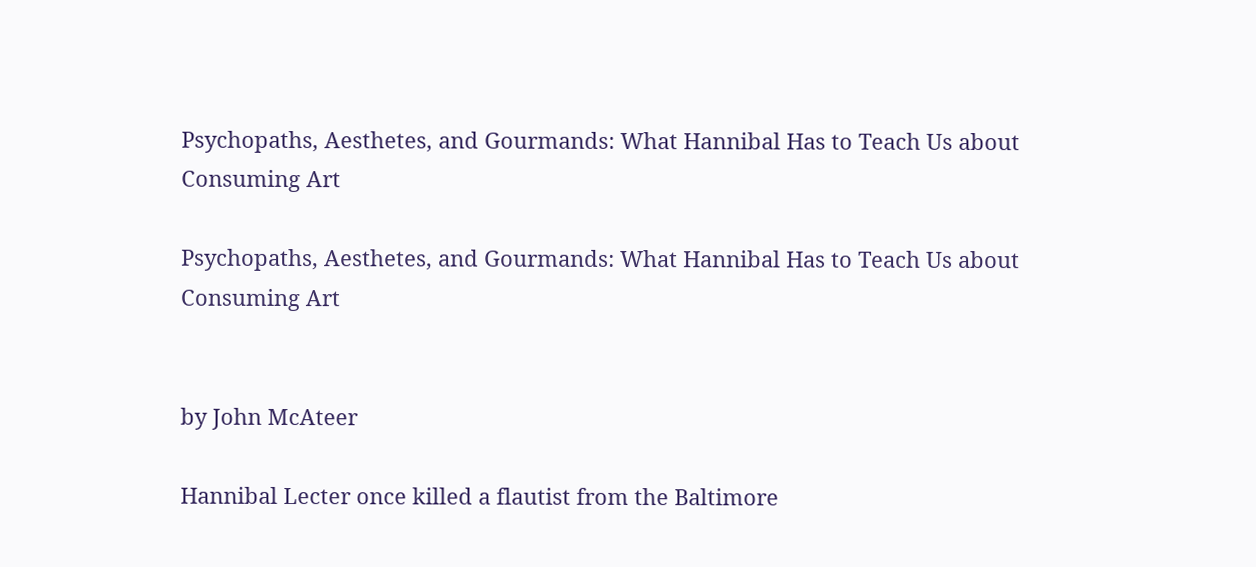Psychopaths, Aesthetes, and Gourmands: What Hannibal Has to Teach Us about Consuming Art

Psychopaths, Aesthetes, and Gourmands: What Hannibal Has to Teach Us about Consuming Art


by John McAteer

Hannibal Lecter once killed a flautist from the Baltimore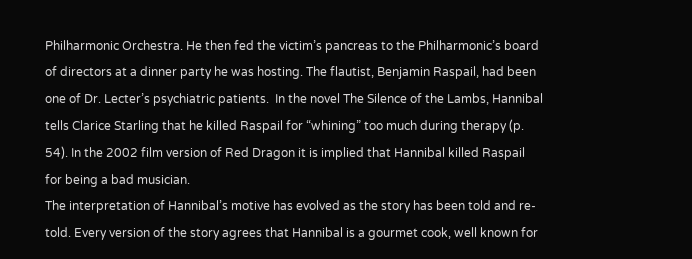Philharmonic Orchestra. He then fed the victim’s pancreas to the Philharmonic’s board of directors at a dinner party he was hosting. The flautist, Benjamin Raspail, had been one of Dr. Lecter’s psychiatric patients.  In the novel The Silence of the Lambs, Hannibal tells Clarice Starling that he killed Raspail for “whining” too much during therapy (p. 54). In the 2002 film version of Red Dragon it is implied that Hannibal killed Raspail for being a bad musician.
The interpretation of Hannibal’s motive has evolved as the story has been told and re-told. Every version of the story agrees that Hannibal is a gourmet cook, well known for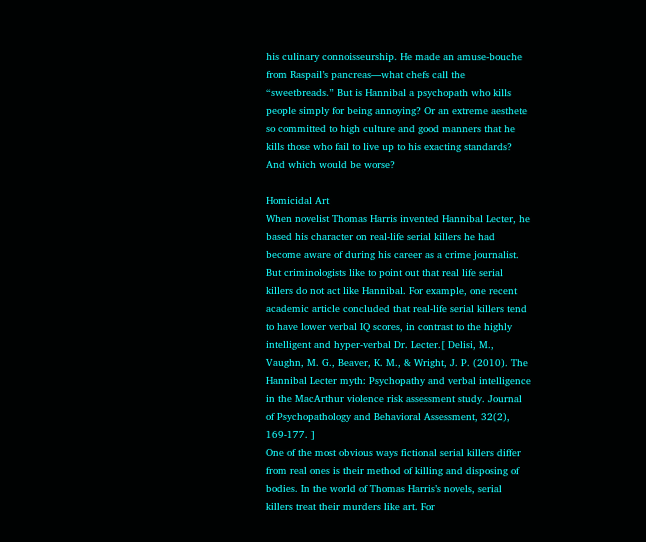his culinary connoisseurship. He made an amuse-bouche from Raspail’s pancreas—what chefs call the “sweetbreads.” But is Hannibal a psychopath who kills people simply for being annoying? Or an extreme aesthete so committed to high culture and good manners that he kills those who fail to live up to his exacting standards? And which would be worse?

Homicidal Art
When novelist Thomas Harris invented Hannibal Lecter, he based his character on real-life serial killers he had become aware of during his career as a crime journalist. But criminologists like to point out that real life serial killers do not act like Hannibal. For example, one recent academic article concluded that real-life serial killers tend to have lower verbal IQ scores, in contrast to the highly intelligent and hyper-verbal Dr. Lecter.[ Delisi, M., Vaughn, M. G., Beaver, K. M., & Wright, J. P. (2010). The Hannibal Lecter myth: Psychopathy and verbal intelligence in the MacArthur violence risk assessment study. Journal of Psychopathology and Behavioral Assessment, 32(2), 169-177. ]
One of the most obvious ways fictional serial killers differ from real ones is their method of killing and disposing of bodies. In the world of Thomas Harris’s novels, serial killers treat their murders like art. For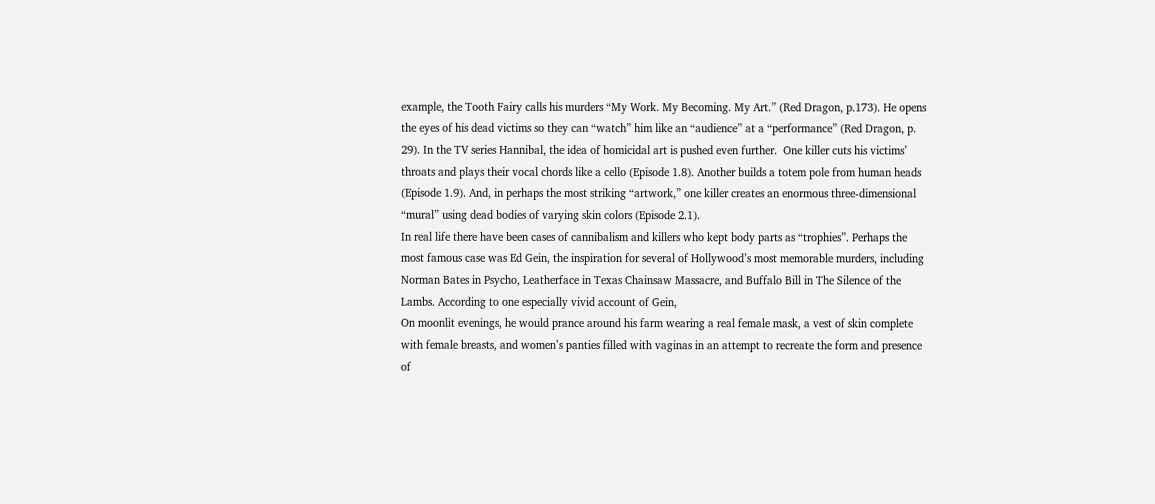example, the Tooth Fairy calls his murders “My Work. My Becoming. My Art.” (Red Dragon, p.173). He opens the eyes of his dead victims so they can “watch” him like an “audience” at a “performance” (Red Dragon, p. 29). In the TV series Hannibal, the idea of homicidal art is pushed even further.  One killer cuts his victims’ throats and plays their vocal chords like a cello (Episode 1.8). Another builds a totem pole from human heads (Episode 1.9). And, in perhaps the most striking “artwork,” one killer creates an enormous three-dimensional “mural” using dead bodies of varying skin colors (Episode 2.1).
In real life there have been cases of cannibalism and killers who kept body parts as “trophies”. Perhaps the most famous case was Ed Gein, the inspiration for several of Hollywood’s most memorable murders, including Norman Bates in Psycho, Leatherface in Texas Chainsaw Massacre, and Buffalo Bill in The Silence of the Lambs. According to one especially vivid account of Gein,
On moonlit evenings, he would prance around his farm wearing a real female mask, a vest of skin complete with female breasts, and women’s panties filled with vaginas in an attempt to recreate the form and presence of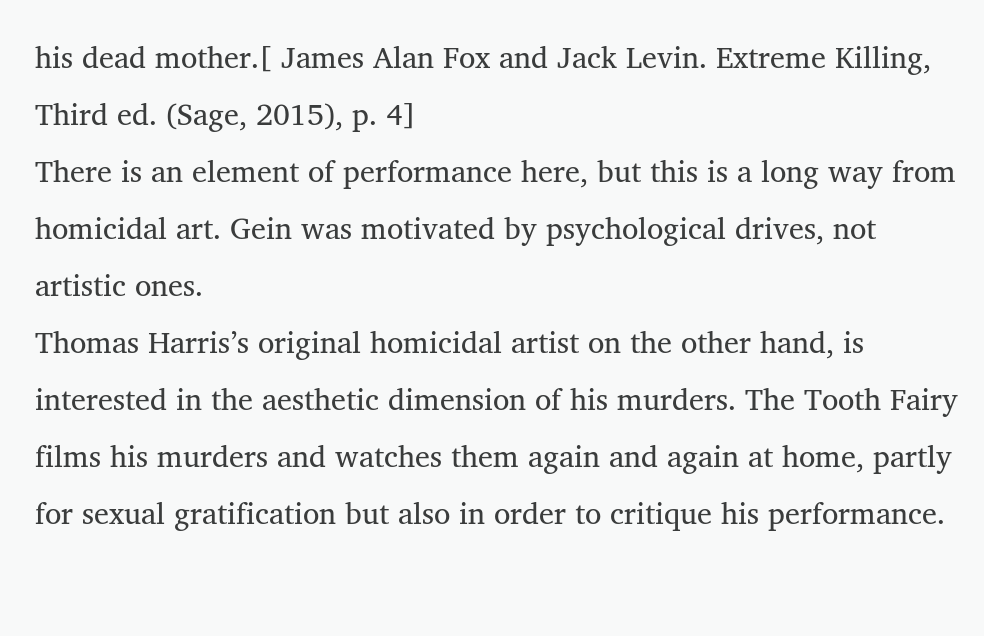his dead mother.[ James Alan Fox and Jack Levin. Extreme Killing, Third ed. (Sage, 2015), p. 4]
There is an element of performance here, but this is a long way from homicidal art. Gein was motivated by psychological drives, not artistic ones.
Thomas Harris’s original homicidal artist on the other hand, is interested in the aesthetic dimension of his murders. The Tooth Fairy films his murders and watches them again and again at home, partly for sexual gratification but also in order to critique his performance.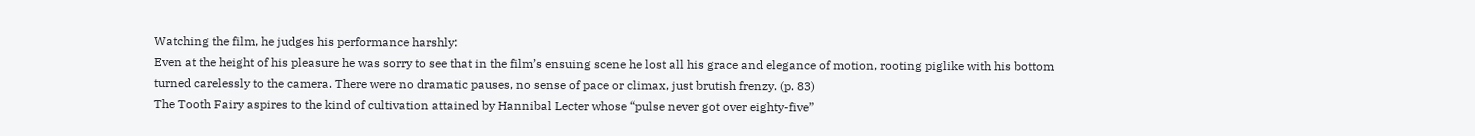Watching the film, he judges his performance harshly:
Even at the height of his pleasure he was sorry to see that in the film’s ensuing scene he lost all his grace and elegance of motion, rooting piglike with his bottom turned carelessly to the camera. There were no dramatic pauses, no sense of pace or climax, just brutish frenzy. (p. 83)
The Tooth Fairy aspires to the kind of cultivation attained by Hannibal Lecter whose “pulse never got over eighty-five”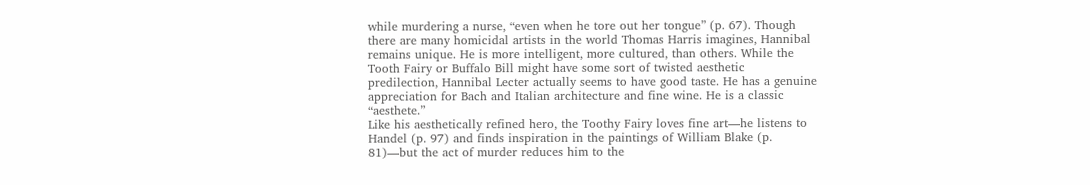while murdering a nurse, “even when he tore out her tongue” (p. 67). Though there are many homicidal artists in the world Thomas Harris imagines, Hannibal remains unique. He is more intelligent, more cultured, than others. While the Tooth Fairy or Buffalo Bill might have some sort of twisted aesthetic predilection, Hannibal Lecter actually seems to have good taste. He has a genuine appreciation for Bach and Italian architecture and fine wine. He is a classic “aesthete.”
Like his aesthetically refined hero, the Toothy Fairy loves fine art—he listens to Handel (p. 97) and finds inspiration in the paintings of William Blake (p. 81)—but the act of murder reduces him to the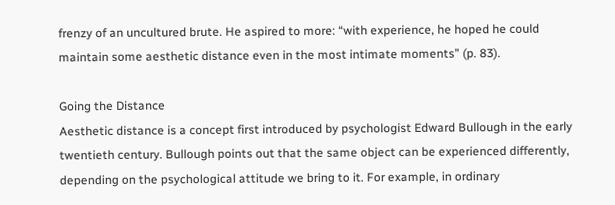frenzy of an uncultured brute. He aspired to more: “with experience, he hoped he could maintain some aesthetic distance even in the most intimate moments” (p. 83).

Going the Distance
Aesthetic distance is a concept first introduced by psychologist Edward Bullough in the early twentieth century. Bullough points out that the same object can be experienced differently, depending on the psychological attitude we bring to it. For example, in ordinary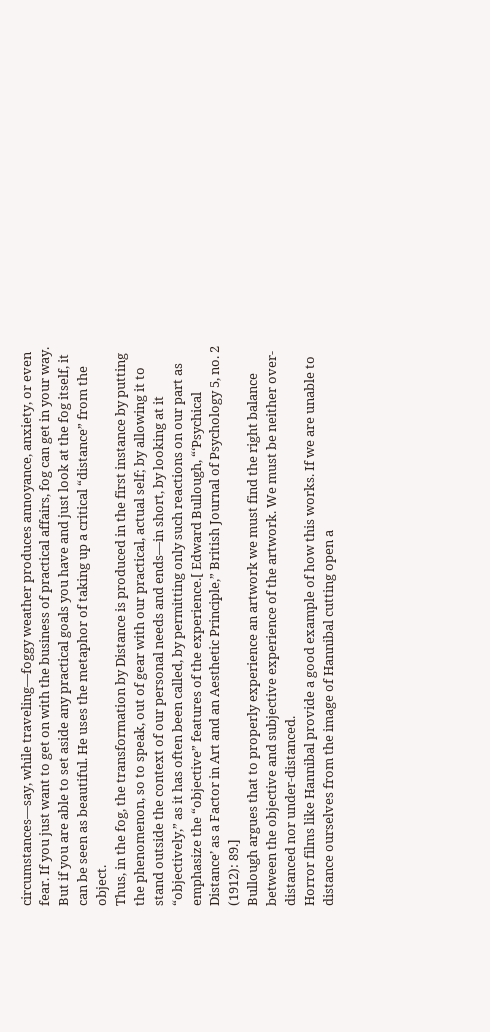circumstances—say, while traveling—foggy weather produces annoyance, anxiety, or even fear. If you just want to get on with the business of practical affairs, fog can get in your way. But if you are able to set aside any practical goals you have and just look at the fog itself, it can be seen as beautiful. He uses the metaphor of taking up a critical “distance” from the object.
Thus, in the fog, the transformation by Distance is produced in the first instance by putting the phenomenon, so to speak, out of gear with our practical, actual self; by allowing it to stand outside the context of our personal needs and ends—in short, by looking at it “objectively,” as it has often been called, by permitting only such reactions on our part as emphasize the “objective” features of the experience.[ Edward Bullough, “‘Psychical Distance’ as a Factor in Art and an Aesthetic Principle,” British Journal of Psychology 5, no. 2 (1912): 89.]
Bullough argues that to properly experience an artwork we must find the right balance between the objective and subjective experience of the artwork. We must be neither over-distanced nor under-distanced.
Horror films like Hannibal provide a good example of how this works. If we are unable to distance ourselves from the image of Hannibal cutting open a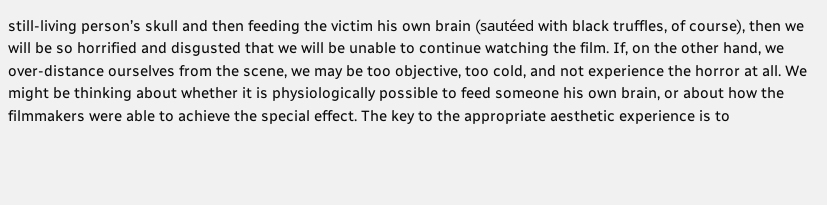still-living person’s skull and then feeding the victim his own brain (sautéed with black truffles, of course), then we will be so horrified and disgusted that we will be unable to continue watching the film. If, on the other hand, we over-distance ourselves from the scene, we may be too objective, too cold, and not experience the horror at all. We might be thinking about whether it is physiologically possible to feed someone his own brain, or about how the filmmakers were able to achieve the special effect. The key to the appropriate aesthetic experience is to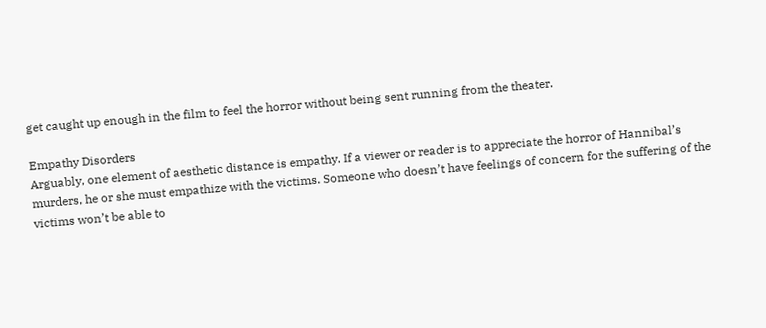get caught up enough in the film to feel the horror without being sent running from the theater.

Empathy Disorders
Arguably, one element of aesthetic distance is empathy. If a viewer or reader is to appreciate the horror of Hannibal’s murders, he or she must empathize with the victims. Someone who doesn’t have feelings of concern for the suffering of the victims won’t be able to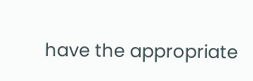have the appropriate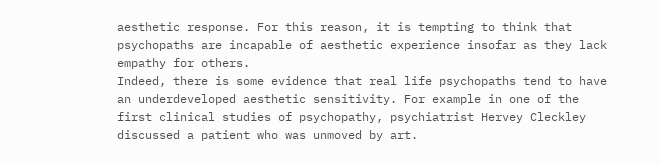aesthetic response. For this reason, it is tempting to think that psychopaths are incapable of aesthetic experience insofar as they lack empathy for others.
Indeed, there is some evidence that real life psychopaths tend to have an underdeveloped aesthetic sensitivity. For example in one of the first clinical studies of psychopathy, psychiatrist Hervey Cleckley discussed a patient who was unmoved by art.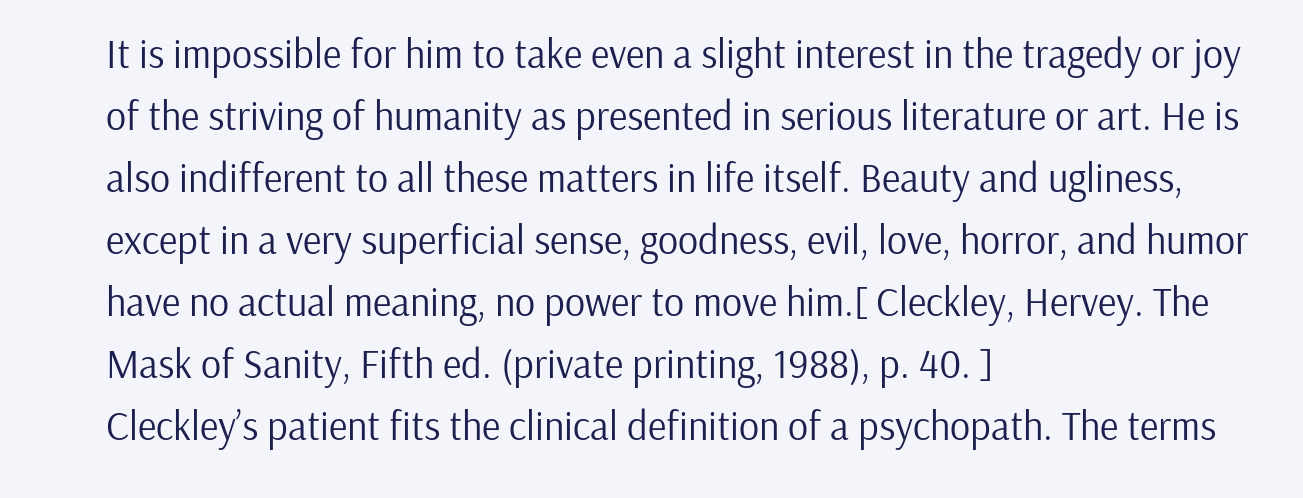It is impossible for him to take even a slight interest in the tragedy or joy of the striving of humanity as presented in serious literature or art. He is also indifferent to all these matters in life itself. Beauty and ugliness, except in a very superficial sense, goodness, evil, love, horror, and humor have no actual meaning, no power to move him.[ Cleckley, Hervey. The Mask of Sanity, Fifth ed. (private printing, 1988), p. 40. ]
Cleckley’s patient fits the clinical definition of a psychopath. The terms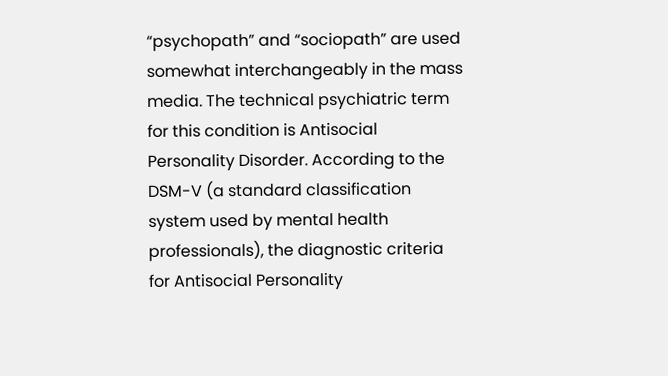“psychopath” and “sociopath” are used somewhat interchangeably in the mass media. The technical psychiatric term for this condition is Antisocial Personality Disorder. According to the DSM-V (a standard classification system used by mental health professionals), the diagnostic criteria for Antisocial Personality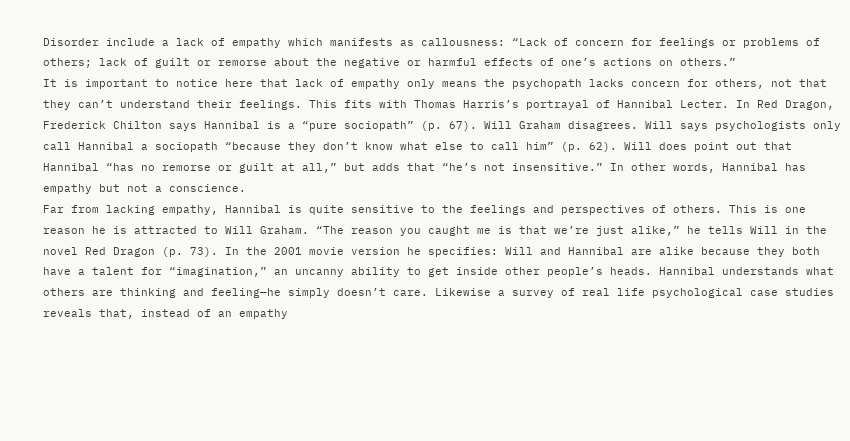Disorder include a lack of empathy which manifests as callousness: “Lack of concern for feelings or problems of others; lack of guilt or remorse about the negative or harmful effects of one’s actions on others.”
It is important to notice here that lack of empathy only means the psychopath lacks concern for others, not that they can’t understand their feelings. This fits with Thomas Harris’s portrayal of Hannibal Lecter. In Red Dragon, Frederick Chilton says Hannibal is a “pure sociopath” (p. 67). Will Graham disagrees. Will says psychologists only call Hannibal a sociopath “because they don’t know what else to call him” (p. 62). Will does point out that Hannibal “has no remorse or guilt at all,” but adds that “he’s not insensitive.” In other words, Hannibal has empathy but not a conscience.
Far from lacking empathy, Hannibal is quite sensitive to the feelings and perspectives of others. This is one reason he is attracted to Will Graham. “The reason you caught me is that we’re just alike,” he tells Will in the novel Red Dragon (p. 73). In the 2001 movie version he specifies: Will and Hannibal are alike because they both have a talent for “imagination,” an uncanny ability to get inside other people’s heads. Hannibal understands what others are thinking and feeling—he simply doesn’t care. Likewise a survey of real life psychological case studies reveals that, instead of an empathy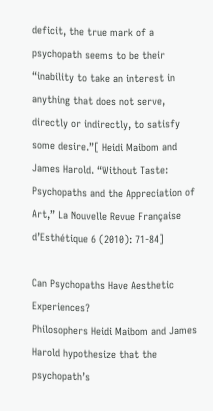deficit, the true mark of a psychopath seems to be their “inability to take an interest in anything that does not serve, directly or indirectly, to satisfy some desire.”[ Heidi Maibom and James Harold. “Without Taste: Psychopaths and the Appreciation of Art,” La Nouvelle Revue Française d’Esthétique 6 (2010): 71-84]

Can Psychopaths Have Aesthetic Experiences?
Philosophers Heidi Maibom and James Harold hypothesize that the psychopath’s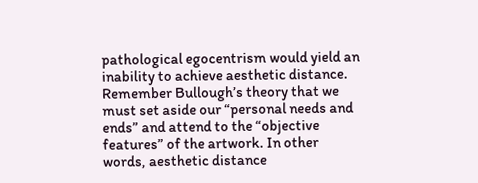pathological egocentrism would yield an inability to achieve aesthetic distance. Remember Bullough’s theory that we must set aside our “personal needs and ends” and attend to the “objective features” of the artwork. In other words, aesthetic distance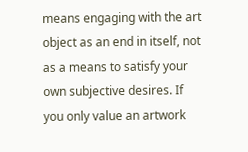means engaging with the art object as an end in itself, not as a means to satisfy your own subjective desires. If you only value an artwork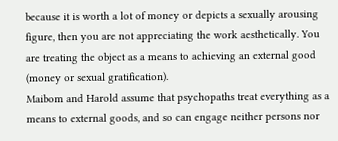because it is worth a lot of money or depicts a sexually arousing figure, then you are not appreciating the work aesthetically. You are treating the object as a means to achieving an external good (money or sexual gratification).
Maibom and Harold assume that psychopaths treat everything as a means to external goods, and so can engage neither persons nor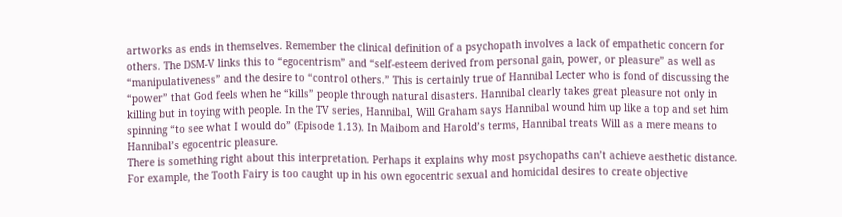artworks as ends in themselves. Remember the clinical definition of a psychopath involves a lack of empathetic concern for others. The DSM-V links this to “egocentrism” and “self-esteem derived from personal gain, power, or pleasure” as well as “manipulativeness” and the desire to “control others.” This is certainly true of Hannibal Lecter who is fond of discussing the “power” that God feels when he “kills” people through natural disasters. Hannibal clearly takes great pleasure not only in killing but in toying with people. In the TV series, Hannibal, Will Graham says Hannibal wound him up like a top and set him spinning “to see what I would do” (Episode 1.13). In Maibom and Harold’s terms, Hannibal treats Will as a mere means to Hannibal’s egocentric pleasure.
There is something right about this interpretation. Perhaps it explains why most psychopaths can’t achieve aesthetic distance. For example, the Tooth Fairy is too caught up in his own egocentric sexual and homicidal desires to create objective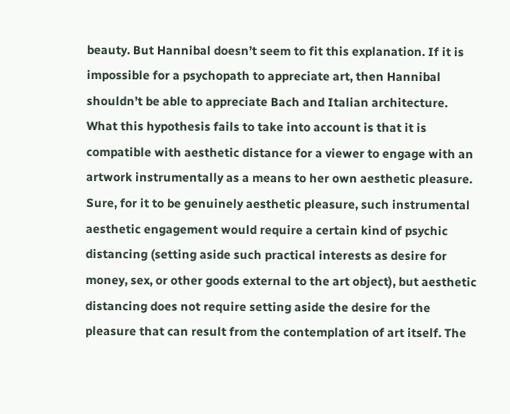beauty. But Hannibal doesn’t seem to fit this explanation. If it is impossible for a psychopath to appreciate art, then Hannibal shouldn’t be able to appreciate Bach and Italian architecture.
What this hypothesis fails to take into account is that it is compatible with aesthetic distance for a viewer to engage with an artwork instrumentally as a means to her own aesthetic pleasure. Sure, for it to be genuinely aesthetic pleasure, such instrumental aesthetic engagement would require a certain kind of psychic distancing (setting aside such practical interests as desire for money, sex, or other goods external to the art object), but aesthetic distancing does not require setting aside the desire for the pleasure that can result from the contemplation of art itself. The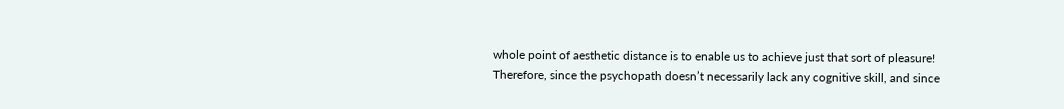whole point of aesthetic distance is to enable us to achieve just that sort of pleasure!
Therefore, since the psychopath doesn’t necessarily lack any cognitive skill, and since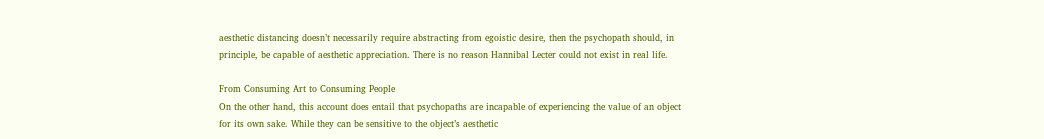aesthetic distancing doesn’t necessarily require abstracting from egoistic desire, then the psychopath should, in principle, be capable of aesthetic appreciation. There is no reason Hannibal Lecter could not exist in real life.

From Consuming Art to Consuming People
On the other hand, this account does entail that psychopaths are incapable of experiencing the value of an object for its own sake. While they can be sensitive to the object’s aesthetic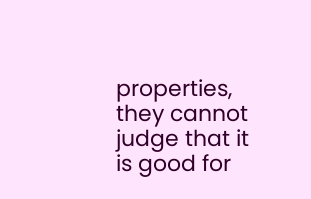properties, they cannot judge that it is good for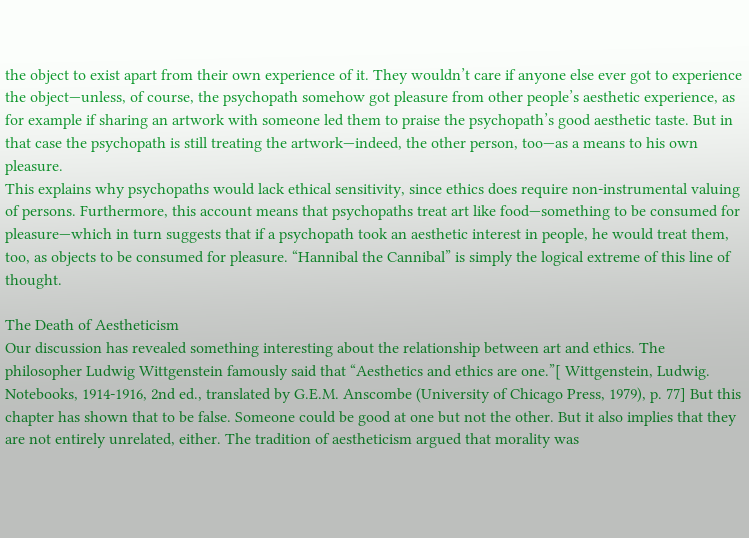the object to exist apart from their own experience of it. They wouldn’t care if anyone else ever got to experience the object—unless, of course, the psychopath somehow got pleasure from other people’s aesthetic experience, as for example if sharing an artwork with someone led them to praise the psychopath’s good aesthetic taste. But in that case the psychopath is still treating the artwork—indeed, the other person, too—as a means to his own pleasure.
This explains why psychopaths would lack ethical sensitivity, since ethics does require non-instrumental valuing of persons. Furthermore, this account means that psychopaths treat art like food—something to be consumed for pleasure—which in turn suggests that if a psychopath took an aesthetic interest in people, he would treat them, too, as objects to be consumed for pleasure. “Hannibal the Cannibal” is simply the logical extreme of this line of thought.

The Death of Aestheticism
Our discussion has revealed something interesting about the relationship between art and ethics. The philosopher Ludwig Wittgenstein famously said that “Aesthetics and ethics are one.”[ Wittgenstein, Ludwig. Notebooks, 1914-1916, 2nd ed., translated by G.E.M. Anscombe (University of Chicago Press, 1979), p. 77] But this chapter has shown that to be false. Someone could be good at one but not the other. But it also implies that they are not entirely unrelated, either. The tradition of aestheticism argued that morality was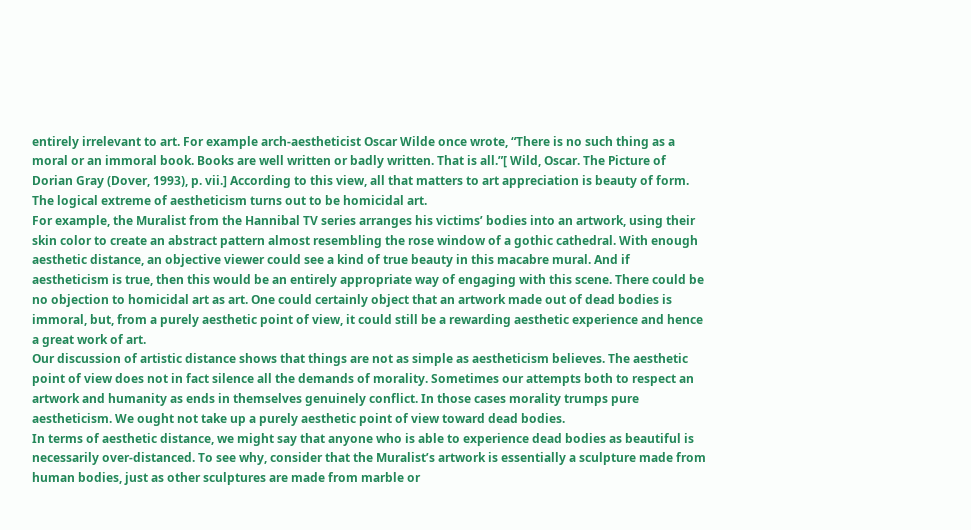entirely irrelevant to art. For example arch-aestheticist Oscar Wilde once wrote, “There is no such thing as a moral or an immoral book. Books are well written or badly written. That is all.”[ Wild, Oscar. The Picture of Dorian Gray (Dover, 1993), p. vii.] According to this view, all that matters to art appreciation is beauty of form. The logical extreme of aestheticism turns out to be homicidal art.
For example, the Muralist from the Hannibal TV series arranges his victims’ bodies into an artwork, using their skin color to create an abstract pattern almost resembling the rose window of a gothic cathedral. With enough aesthetic distance, an objective viewer could see a kind of true beauty in this macabre mural. And if aestheticism is true, then this would be an entirely appropriate way of engaging with this scene. There could be no objection to homicidal art as art. One could certainly object that an artwork made out of dead bodies is immoral, but, from a purely aesthetic point of view, it could still be a rewarding aesthetic experience and hence a great work of art.
Our discussion of artistic distance shows that things are not as simple as aestheticism believes. The aesthetic point of view does not in fact silence all the demands of morality. Sometimes our attempts both to respect an artwork and humanity as ends in themselves genuinely conflict. In those cases morality trumps pure aestheticism. We ought not take up a purely aesthetic point of view toward dead bodies.
In terms of aesthetic distance, we might say that anyone who is able to experience dead bodies as beautiful is necessarily over-distanced. To see why, consider that the Muralist’s artwork is essentially a sculpture made from human bodies, just as other sculptures are made from marble or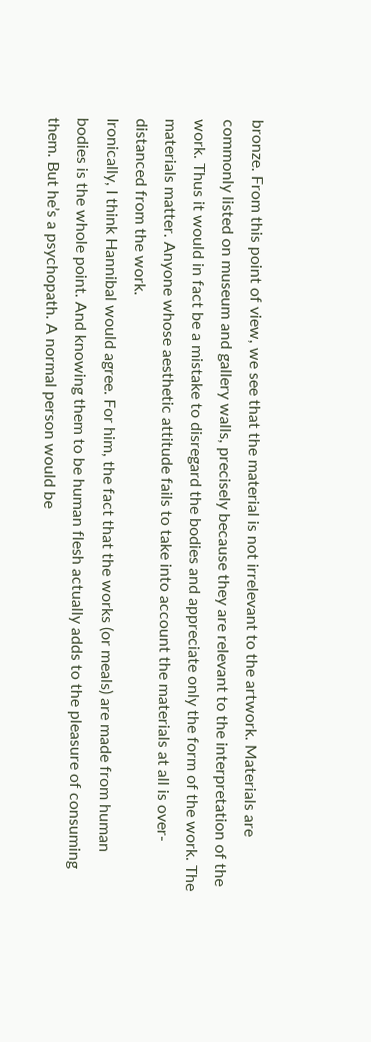bronze. From this point of view, we see that the material is not irrelevant to the artwork. Materials are commonly listed on museum and gallery walls, precisely because they are relevant to the interpretation of the work. Thus it would in fact be a mistake to disregard the bodies and appreciate only the form of the work. The materials matter. Anyone whose aesthetic attitude fails to take into account the materials at all is over-distanced from the work.
Ironically, I think Hannibal would agree. For him, the fact that the works (or meals) are made from human bodies is the whole point. And knowing them to be human flesh actually adds to the pleasure of consuming them. But he’s a psychopath. A normal person would be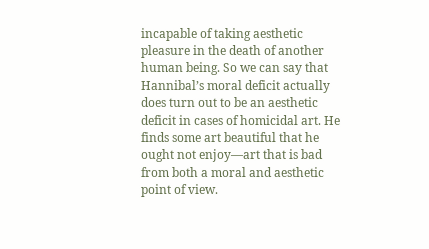incapable of taking aesthetic pleasure in the death of another human being. So we can say that Hannibal’s moral deficit actually does turn out to be an aesthetic deficit in cases of homicidal art. He finds some art beautiful that he ought not enjoy—art that is bad from both a moral and aesthetic point of view.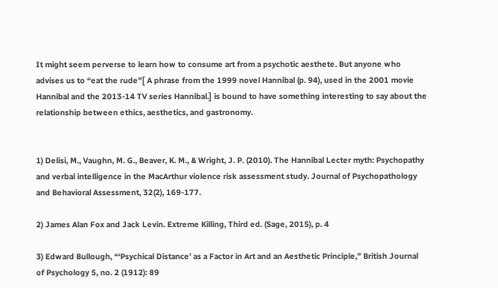It might seem perverse to learn how to consume art from a psychotic aesthete. But anyone who advises us to “eat the rude”[ A phrase from the 1999 novel Hannibal (p. 94), used in the 2001 movie Hannibal and the 2013-14 TV series Hannibal.] is bound to have something interesting to say about the relationship between ethics, aesthetics, and gastronomy.


1) Delisi, M., Vaughn, M. G., Beaver, K. M., & Wright, J. P. (2010). The Hannibal Lecter myth: Psychopathy and verbal intelligence in the MacArthur violence risk assessment study. Journal of Psychopathology and Behavioral Assessment, 32(2), 169-177.

2) James Alan Fox and Jack Levin. Extreme Killing, Third ed. (Sage, 2015), p. 4

3) Edward Bullough, “‘Psychical Distance’ as a Factor in Art and an Aesthetic Principle,” British Journal of Psychology 5, no. 2 (1912): 89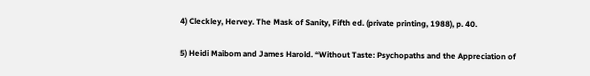4) Cleckley, Hervey. The Mask of Sanity, Fifth ed. (private printing, 1988), p. 40.

5) Heidi Maibom and James Harold. “Without Taste: Psychopaths and the Appreciation of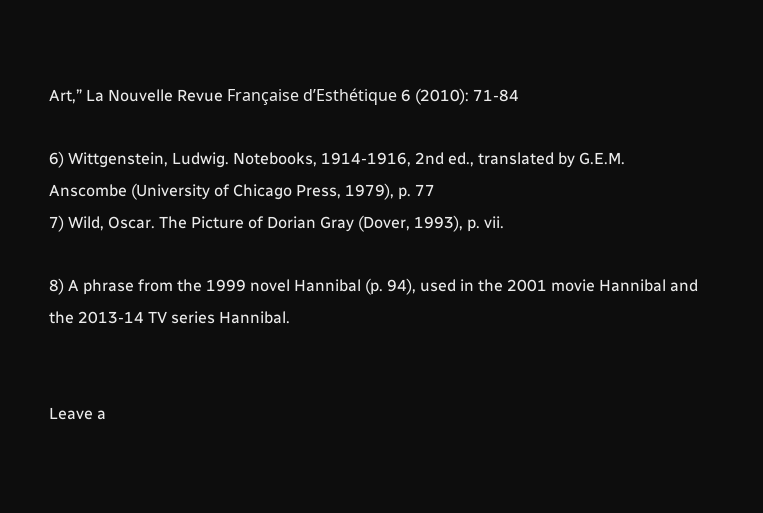Art,” La Nouvelle Revue Française d’Esthétique 6 (2010): 71-84

6) Wittgenstein, Ludwig. Notebooks, 1914-1916, 2nd ed., translated by G.E.M. Anscombe (University of Chicago Press, 1979), p. 77
7) Wild, Oscar. The Picture of Dorian Gray (Dover, 1993), p. vii.

8) A phrase from the 1999 novel Hannibal (p. 94), used in the 2001 movie Hannibal and the 2013-14 TV series Hannibal.


Leave a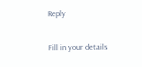Reply

Fill in your details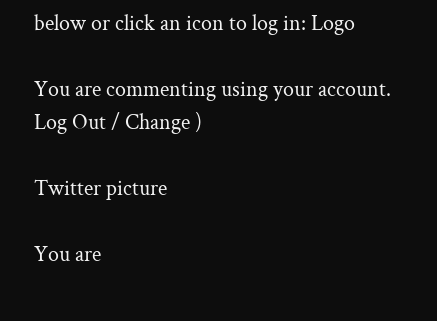below or click an icon to log in: Logo

You are commenting using your account. Log Out / Change )

Twitter picture

You are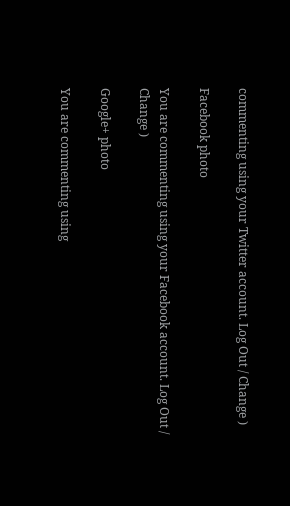commenting using your Twitter account. Log Out / Change )

Facebook photo

You are commenting using your Facebook account. Log Out / Change )

Google+ photo

You are commenting using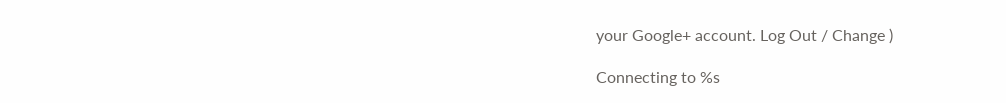your Google+ account. Log Out / Change )

Connecting to %s